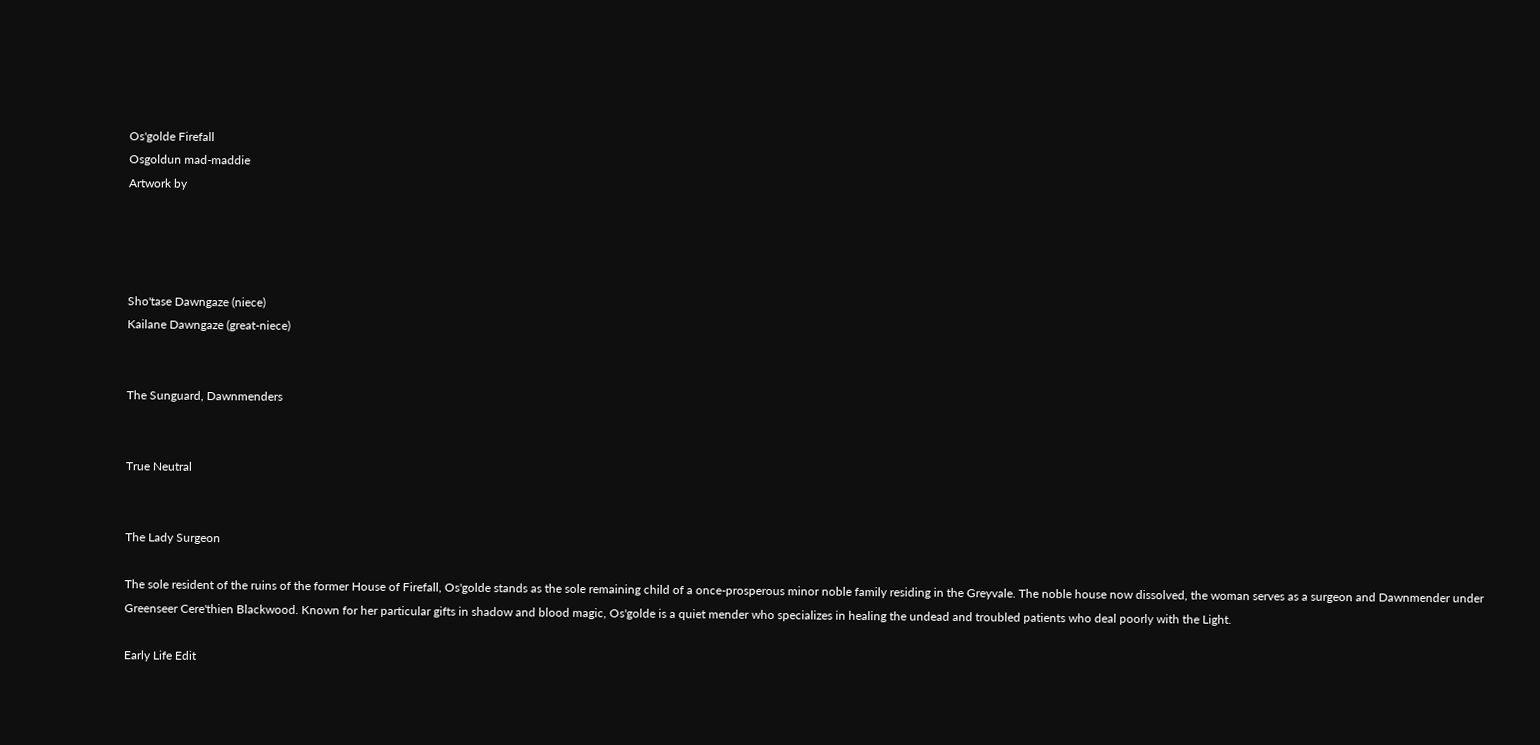Os'golde Firefall
Osgoldun mad-maddie
Artwork by




Sho'tase Dawngaze (niece)
Kailane Dawngaze (great-niece)


The Sunguard, Dawnmenders


True Neutral


The Lady Surgeon

The sole resident of the ruins of the former House of Firefall, Os'golde stands as the sole remaining child of a once-prosperous minor noble family residing in the Greyvale. The noble house now dissolved, the woman serves as a surgeon and Dawnmender under Greenseer Cere'thien Blackwood. Known for her particular gifts in shadow and blood magic, Os'golde is a quiet mender who specializes in healing the undead and troubled patients who deal poorly with the Light.

Early Life Edit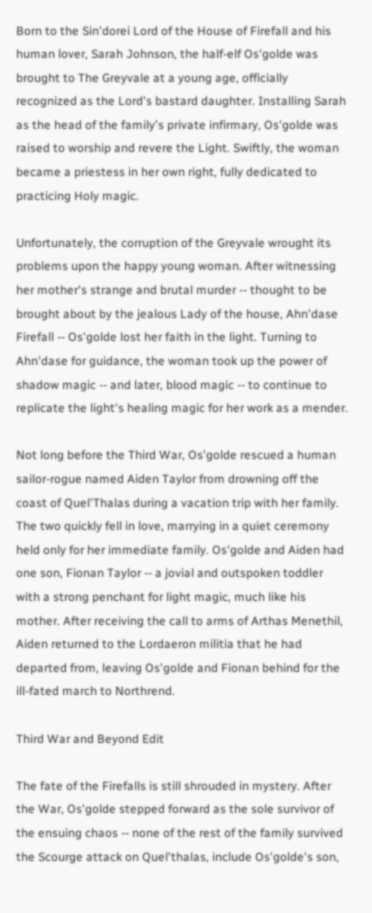Born to the Sin'dorei Lord of the House of Firefall and his human lover, Sarah Johnson, the half-elf Os'golde was brought to The Greyvale at a young age, officially recognized as the Lord's bastard daughter. Installing Sarah as the head of the family's private infirmary, Os'golde was raised to worship and revere the Light. Swiftly, the woman became a priestess in her own right, fully dedicated to practicing Holy magic.

Unfortunately, the corruption of the Greyvale wrought its problems upon the happy young woman. After witnessing her mother's strange and brutal murder -- thought to be brought about by the jealous Lady of the house, Ahn'dase Firefall -- Os'golde lost her faith in the light. Turning to Ahn'dase for guidance, the woman took up the power of shadow magic -- and later, blood magic -- to continue to replicate the light's healing magic for her work as a mender.

Not long before the Third War, Os'golde rescued a human sailor-rogue named Aiden Taylor from drowning off the coast of Quel'Thalas during a vacation trip with her family. The two quickly fell in love, marrying in a quiet ceremony held only for her immediate family. Os'golde and Aiden had one son, Fionan Taylor -- a jovial and outspoken toddler with a strong penchant for light magic, much like his mother. After receiving the call to arms of Arthas Menethil, Aiden returned to the Lordaeron militia that he had departed from, leaving Os'golde and Fionan behind for the ill-fated march to Northrend.

Third War and Beyond Edit

The fate of the Firefalls is still shrouded in mystery. After the War, Os'golde stepped forward as the sole survivor of the ensuing chaos -- none of the rest of the family survived the Scourge attack on Quel'thalas, include Os'golde's son,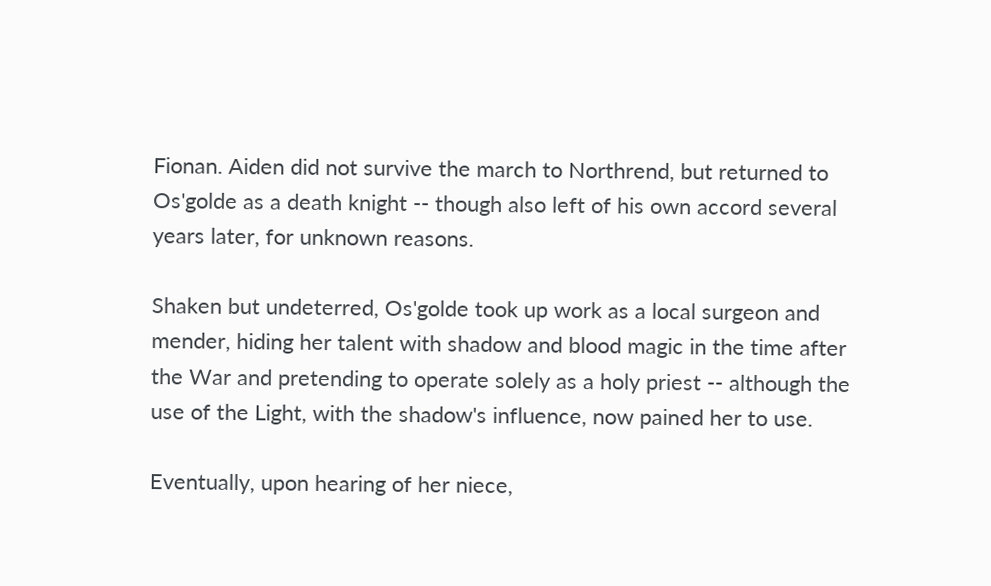Fionan. Aiden did not survive the march to Northrend, but returned to Os'golde as a death knight -- though also left of his own accord several years later, for unknown reasons.

Shaken but undeterred, Os'golde took up work as a local surgeon and mender, hiding her talent with shadow and blood magic in the time after the War and pretending to operate solely as a holy priest -- although the use of the Light, with the shadow's influence, now pained her to use.

Eventually, upon hearing of her niece,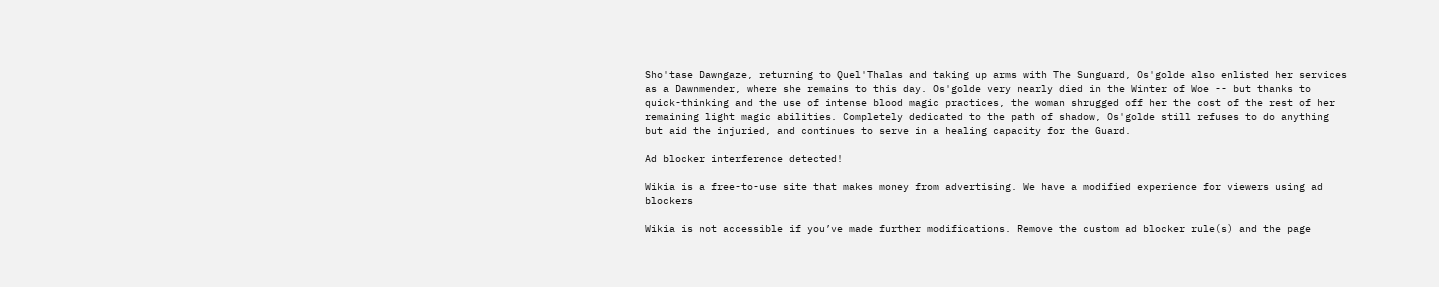Sho'tase Dawngaze, returning to Quel'Thalas and taking up arms with The Sunguard, Os'golde also enlisted her services as a Dawnmender, where she remains to this day. Os'golde very nearly died in the Winter of Woe -- but thanks to quick-thinking and the use of intense blood magic practices, the woman shrugged off her the cost of the rest of her remaining light magic abilities. Completely dedicated to the path of shadow, Os'golde still refuses to do anything but aid the injuried, and continues to serve in a healing capacity for the Guard.

Ad blocker interference detected!

Wikia is a free-to-use site that makes money from advertising. We have a modified experience for viewers using ad blockers

Wikia is not accessible if you’ve made further modifications. Remove the custom ad blocker rule(s) and the page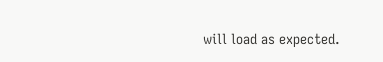will load as expected.